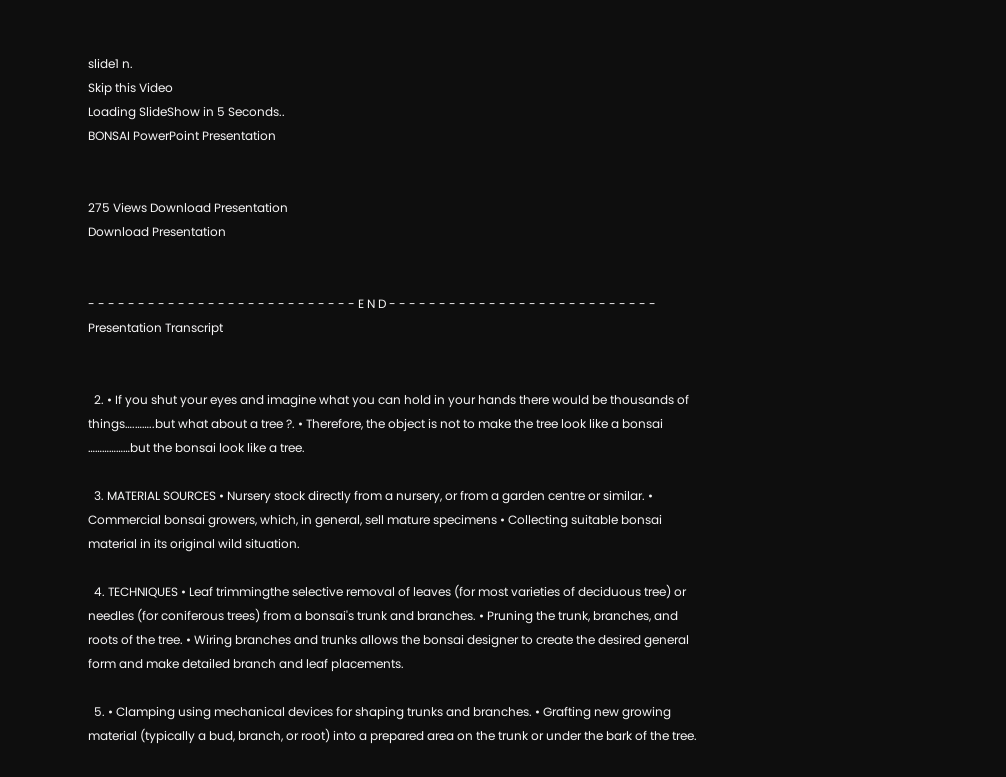slide1 n.
Skip this Video
Loading SlideShow in 5 Seconds..
BONSAI PowerPoint Presentation


275 Views Download Presentation
Download Presentation


- - - - - - - - - - - - - - - - - - - - - - - - - - - E N D - - - - - - - - - - - - - - - - - - - - - - - - - - -
Presentation Transcript


  2. • If you shut your eyes and imagine what you can hold in your hands there would be thousands of things….……..but what about a tree ?. • Therefore, the object is not to make the tree look like a bonsai ………………but the bonsai look like a tree.

  3. MATERIAL SOURCES • Nursery stock directly from a nursery, or from a garden centre or similar. • Commercial bonsai growers, which, in general, sell mature specimens • Collecting suitable bonsai material in its original wild situation.

  4. TECHNIQUES • Leaf trimmingthe selective removal of leaves (for most varieties of deciduous tree) or needles (for coniferous trees) from a bonsai's trunk and branches. • Pruning the trunk, branches, and roots of the tree. • Wiring branches and trunks allows the bonsai designer to create the desired general form and make detailed branch and leaf placements.

  5. • Clamping using mechanical devices for shaping trunks and branches. • Grafting new growing material (typically a bud, branch, or root) into a prepared area on the trunk or under the bark of the tree.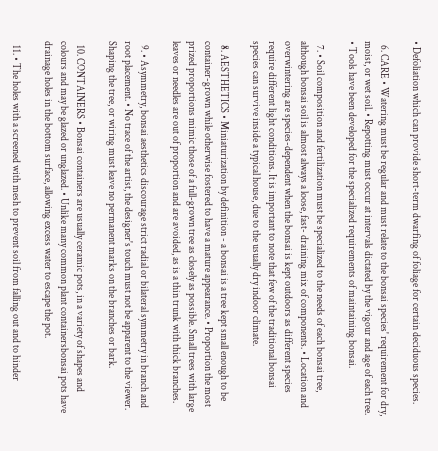• Defoliation which can provide short-term dwarfing of foliage for certain deciduous species.

  6. CARE • Watering must be regular and must relate to the bonsai species' requirement for dry, moist, or wet soil. • Repotting must occur at intervals dictated by the vigour and age of each tree. • Tools have been developed for the specialized requirements of maintaining bonsai.

  7. • Soil composition and fertilization must be specialized to the needs of each bonsai tree, although bonsai soil is almost always a loose, fast- draining mix of components. • Location and overwintering are species-dependent when the bonsai is kept outdoors as different species require different light conditions. It is important to note that few of the traditional bonsai species can survive inside a typical house, due to the usually dry indoor climate.

  8. AESTHETICS • Miniaturization by definition - a bonsai is a tree kept small enough to be container-grown while otherwise fostered to have a mature appearance. • Proportion the most prized proportions mimic those of a full-grown tree as closely as possible. Small trees with large leaves or needles are out of proportion and are avoided, as is a thin trunk with thick branches.

  9. • Asymmetry, bonsai aesthetics discourage strict radial or bilateral symmetry in branch and root placement. • No trace of the artist, the designer's touch must not be apparent to the viewer. Shaping the tree, or wiring must leave no permanent marks on the branches or bark.

  10. CONTAINERS • Bonsai containers are usually ceramic pots, in a variety of shapes and colours and may be glazed or unglazed. • Unlike many common plant containersbonsai pots have drainage holes in the bottom surface, allowing excess water to escape the pot.

  11. • The holes with a screened with mesh to prevent soil from falling out and to hinder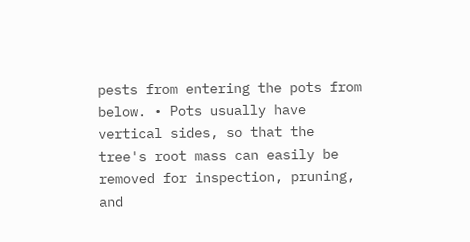pests from entering the pots from below. • Pots usually have vertical sides, so that the tree's root mass can easily be removed for inspection, pruning, and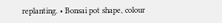replanting. • Bonsai pot shape, colour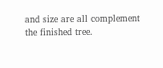and size are all complement the finished tree.